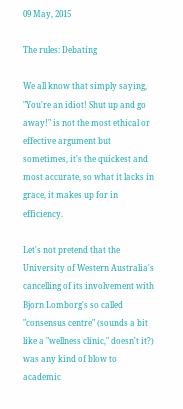09 May, 2015

The rules: Debating

We all know that simply saying, "You're an idiot! Shut up and go away!" is not the most ethical or effective argument but sometimes, it's the quickest and most accurate, so what it lacks in grace, it makes up for in efficiency.

Let's not pretend that the University of Western Australia's cancelling of its involvement with Bjorn Lomborg's so called "consensus centre" (sounds a bit like a "wellness clinic," doesn't it?) was any kind of blow to academic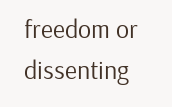freedom or dissenting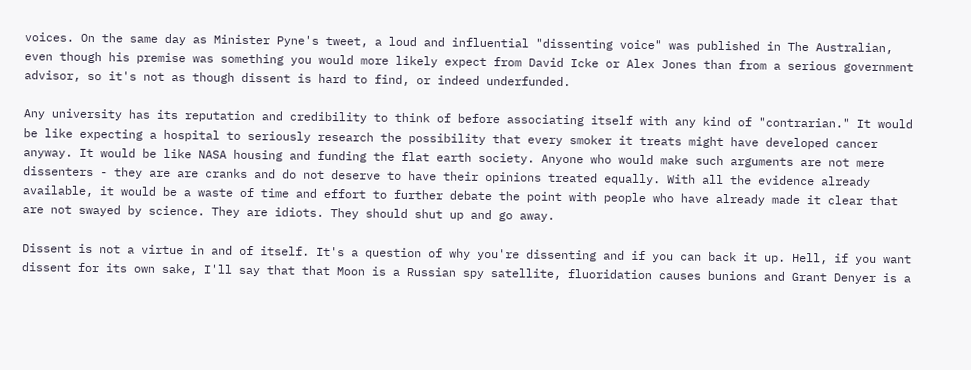voices. On the same day as Minister Pyne's tweet, a loud and influential "dissenting voice" was published in The Australian, even though his premise was something you would more likely expect from David Icke or Alex Jones than from a serious government advisor, so it's not as though dissent is hard to find, or indeed underfunded.

Any university has its reputation and credibility to think of before associating itself with any kind of "contrarian." It would be like expecting a hospital to seriously research the possibility that every smoker it treats might have developed cancer anyway. It would be like NASA housing and funding the flat earth society. Anyone who would make such arguments are not mere dissenters - they are are cranks and do not deserve to have their opinions treated equally. With all the evidence already available, it would be a waste of time and effort to further debate the point with people who have already made it clear that are not swayed by science. They are idiots. They should shut up and go away.

Dissent is not a virtue in and of itself. It's a question of why you're dissenting and if you can back it up. Hell, if you want dissent for its own sake, I'll say that that Moon is a Russian spy satellite, fluoridation causes bunions and Grant Denyer is a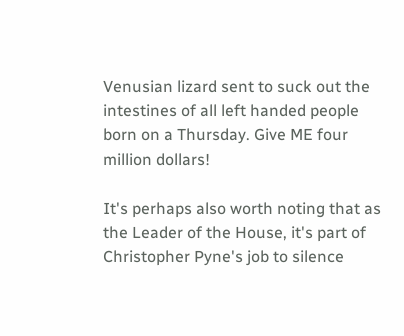Venusian lizard sent to suck out the intestines of all left handed people born on a Thursday. Give ME four million dollars!

It's perhaps also worth noting that as the Leader of the House, it's part of Christopher Pyne's job to silence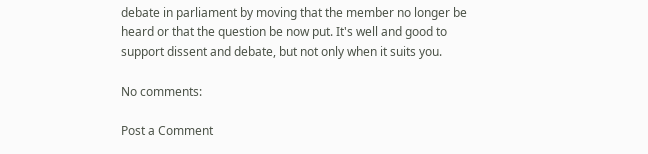debate in parliament by moving that the member no longer be heard or that the question be now put. It's well and good to support dissent and debate, but not only when it suits you.

No comments:

Post a Comment